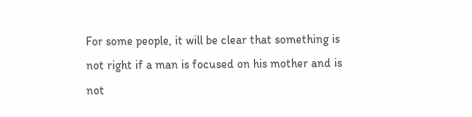For some people, it will be clear that something is not right if a man is focused on his mother and is not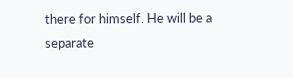there for himself. He will be a separate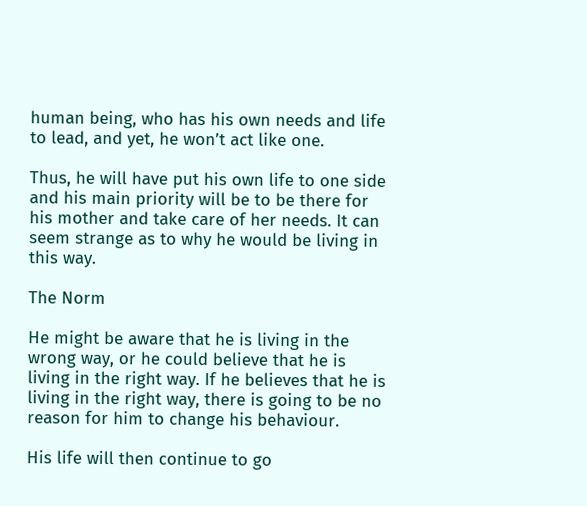human being, who has his own needs and life to lead, and yet, he won’t act like one.

Thus, he will have put his own life to one side and his main priority will be to be there for his mother and take care of her needs. It can seem strange as to why he would be living in this way.

The Norm

He might be aware that he is living in the wrong way, or he could believe that he is living in the right way. If he believes that he is living in the right way, there is going to be no reason for him to change his behaviour.

His life will then continue to go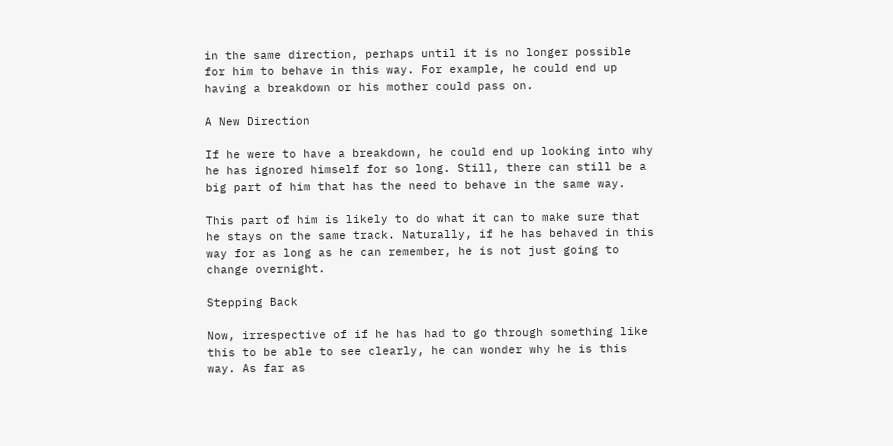in the same direction, perhaps until it is no longer possible for him to behave in this way. For example, he could end up having a breakdown or his mother could pass on.

A New Direction

If he were to have a breakdown, he could end up looking into why he has ignored himself for so long. Still, there can still be a big part of him that has the need to behave in the same way.

This part of him is likely to do what it can to make sure that he stays on the same track. Naturally, if he has behaved in this way for as long as he can remember, he is not just going to change overnight.

Stepping Back

Now, irrespective of if he has had to go through something like this to be able to see clearly, he can wonder why he is this way. As far as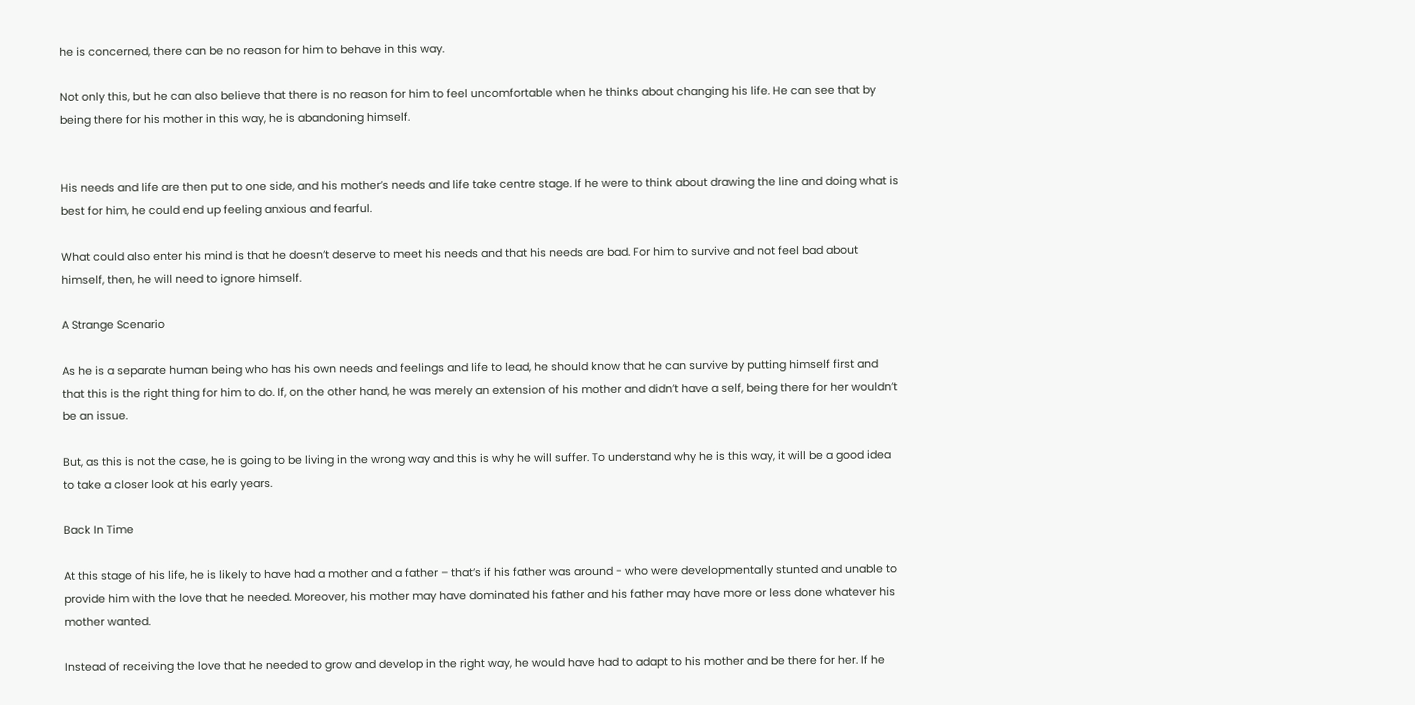he is concerned, there can be no reason for him to behave in this way.

Not only this, but he can also believe that there is no reason for him to feel uncomfortable when he thinks about changing his life. He can see that by being there for his mother in this way, he is abandoning himself.


His needs and life are then put to one side, and his mother’s needs and life take centre stage. If he were to think about drawing the line and doing what is best for him, he could end up feeling anxious and fearful.

What could also enter his mind is that he doesn’t deserve to meet his needs and that his needs are bad. For him to survive and not feel bad about himself, then, he will need to ignore himself.

A Strange Scenario

As he is a separate human being who has his own needs and feelings and life to lead, he should know that he can survive by putting himself first and that this is the right thing for him to do. If, on the other hand, he was merely an extension of his mother and didn’t have a self, being there for her wouldn’t be an issue.

But, as this is not the case, he is going to be living in the wrong way and this is why he will suffer. To understand why he is this way, it will be a good idea to take a closer look at his early years.

Back In Time

At this stage of his life, he is likely to have had a mother and a father – that’s if his father was around - who were developmentally stunted and unable to provide him with the love that he needed. Moreover, his mother may have dominated his father and his father may have more or less done whatever his mother wanted.

Instead of receiving the love that he needed to grow and develop in the right way, he would have had to adapt to his mother and be there for her. If he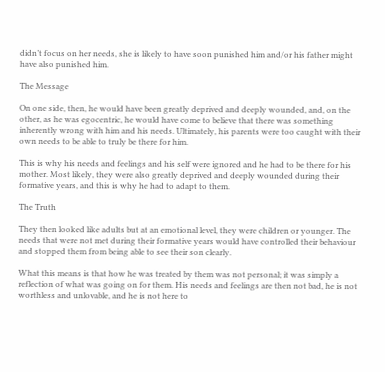didn’t focus on her needs, she is likely to have soon punished him and/or his father might have also punished him.

The Message

On one side, then, he would have been greatly deprived and deeply wounded, and, on the other, as he was egocentric, he would have come to believe that there was something inherently wrong with him and his needs. Ultimately, his parents were too caught with their own needs to be able to truly be there for him.

This is why his needs and feelings and his self were ignored and he had to be there for his mother. Most likely, they were also greatly deprived and deeply wounded during their formative years, and this is why he had to adapt to them.

The Truth

They then looked like adults but at an emotional level, they were children or younger. The needs that were not met during their formative years would have controlled their behaviour and stopped them from being able to see their son clearly.

What this means is that how he was treated by them was not personal; it was simply a reflection of what was going on for them. His needs and feelings are then not bad, he is not worthless and unlovable, and he is not here to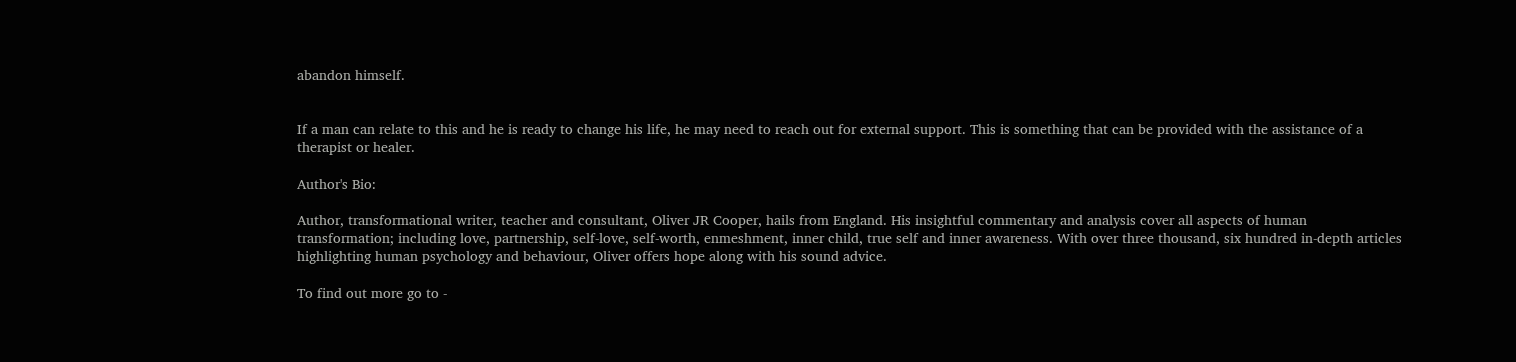abandon himself.


If a man can relate to this and he is ready to change his life, he may need to reach out for external support. This is something that can be provided with the assistance of a therapist or healer.

Author's Bio:

Author, transformational writer, teacher and consultant, Oliver JR Cooper, hails from England. His insightful commentary and analysis cover all aspects of human transformation; including love, partnership, self-love, self-worth, enmeshment, inner child, true self and inner awareness. With over three thousand, six hundred in-depth articles highlighting human psychology and behaviour, Oliver offers hope along with his sound advice.

To find out more go to -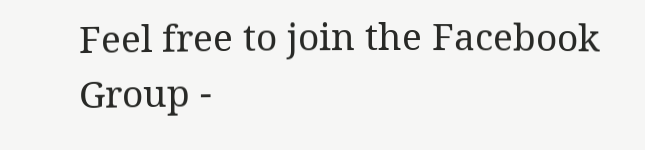Feel free to join the Facebook Group -